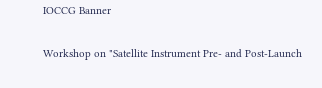IOCCG Banner

Workshop on "Satellite Instrument Pre- and Post-Launch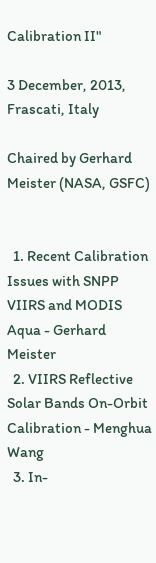Calibration II"

3 December, 2013, Frascati, Italy

Chaired by Gerhard Meister (NASA, GSFC)


  1. Recent Calibration Issues with SNPP VIIRS and MODIS Aqua - Gerhard Meister
  2. VIIRS Reflective Solar Bands On-Orbit Calibration - Menghua Wang
  3. In-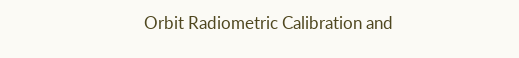Orbit Radiometric Calibration and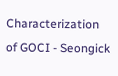Characterization of GOCI - Seongick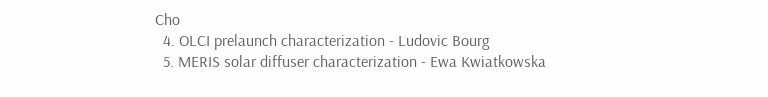Cho
  4. OLCI prelaunch characterization - Ludovic Bourg
  5. MERIS solar diffuser characterization - Ewa Kwiatkowska